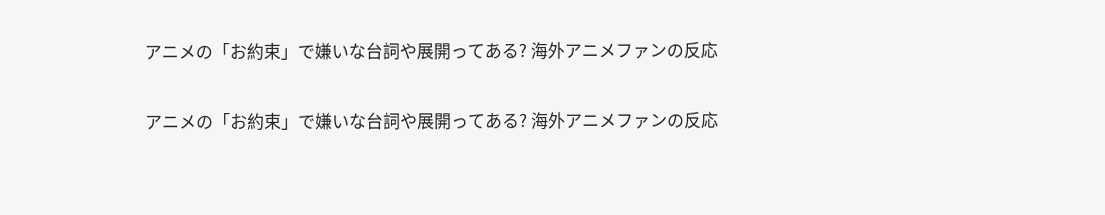アニメの「お約束」で嫌いな台詞や展開ってある? 海外アニメファンの反応

アニメの「お約束」で嫌いな台詞や展開ってある? 海外アニメファンの反応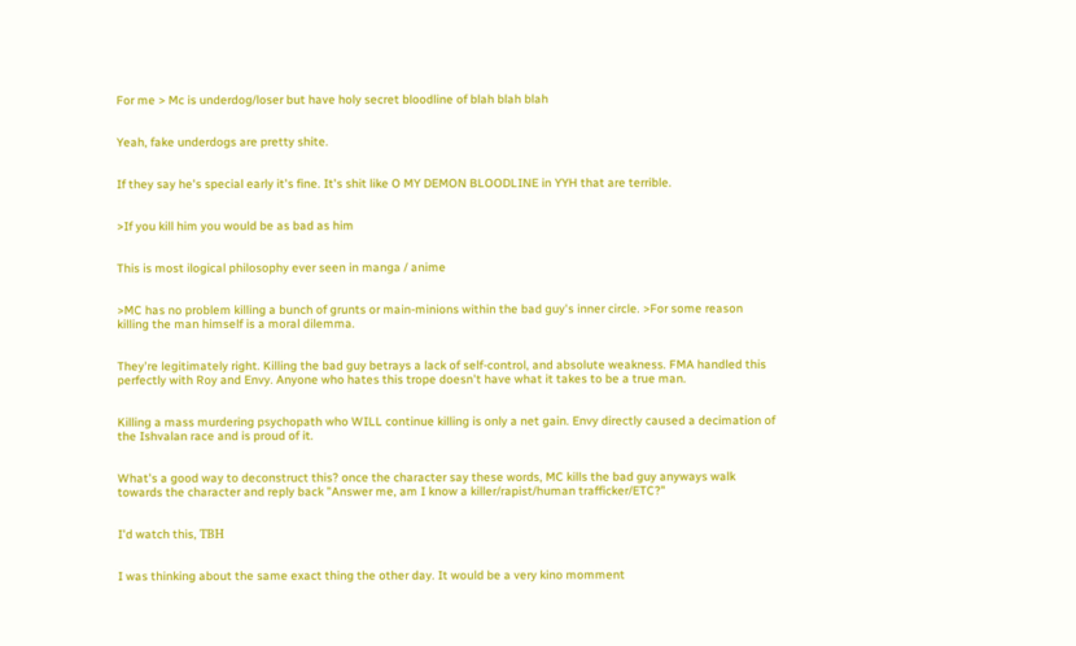For me > Mc is underdog/loser but have holy secret bloodline of blah blah blah


Yeah, fake underdogs are pretty shite.


If they say he's special early it's fine. It's shit like O MY DEMON BLOODLINE in YYH that are terrible.


>If you kill him you would be as bad as him


This is most ilogical philosophy ever seen in manga / anime


>MC has no problem killing a bunch of grunts or main-minions within the bad guy's inner circle. >For some reason killing the man himself is a moral dilemma.


They're legitimately right. Killing the bad guy betrays a lack of self-control, and absolute weakness. FMA handled this perfectly with Roy and Envy. Anyone who hates this trope doesn't have what it takes to be a true man.


Killing a mass murdering psychopath who WILL continue killing is only a net gain. Envy directly caused a decimation of the Ishvalan race and is proud of it.


What's a good way to deconstruct this? once the character say these words, MC kills the bad guy anyways walk towards the character and reply back "Answer me, am I know a killer/rapist/human trafficker/ETC?"


I'd watch this, ТВН


I was thinking about the same exact thing the other day. It would be a very kino momment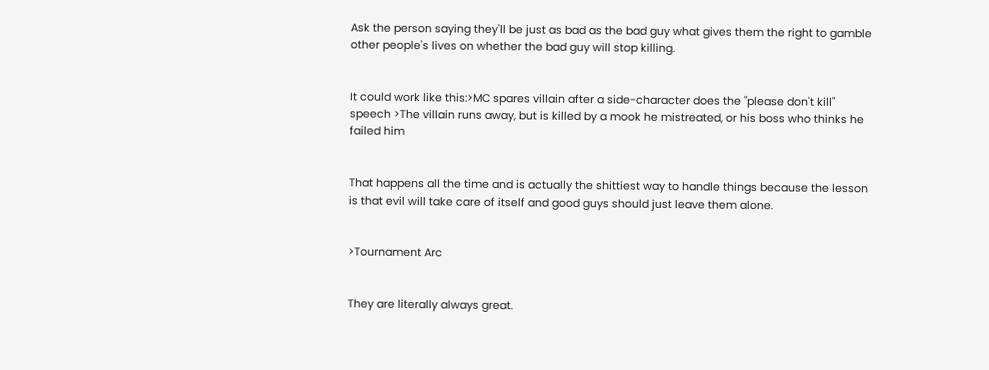Ask the person saying they'll be just as bad as the bad guy what gives them the right to gamble other people's lives on whether the bad guy will stop killing.


It could work like this:>MC spares villain after a side-character does the "please don't kill" speech >The villain runs away, but is killed by a mook he mistreated, or his boss who thinks he failed him


That happens all the time and is actually the shittiest way to handle things because the lesson is that evil will take care of itself and good guys should just leave them alone.


>Tournament Arc


They are literally always great.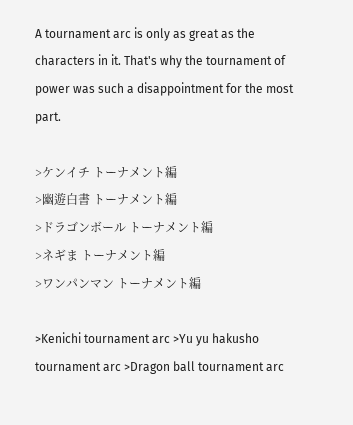A tournament arc is only as great as the characters in it. That's why the tournament of power was such a disappointment for the most part.

>ケンイチ トーナメント編
>幽遊白書 トーナメント編
>ドラゴンボール トーナメント編
>ネギま トーナメント編
>ワンパンマン トーナメント編

>Kenichi tournament arc >Yu yu hakusho tournament arc >Dragon ball tournament arc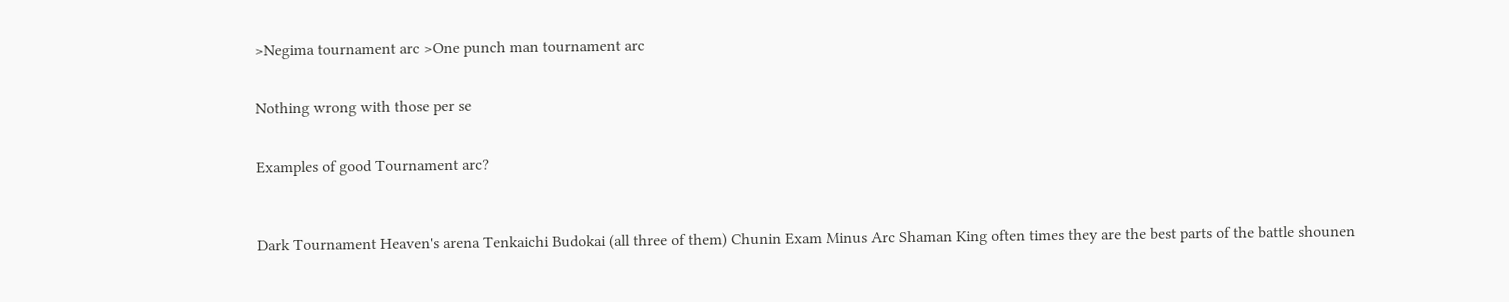>Negima tournament arc >One punch man tournament arc


Nothing wrong with those per se


Examples of good Tournament arc?



Dark Tournament Heaven's arena Tenkaichi Budokai (all three of them) Chunin Exam Minus Arc Shaman King often times they are the best parts of the battle shounen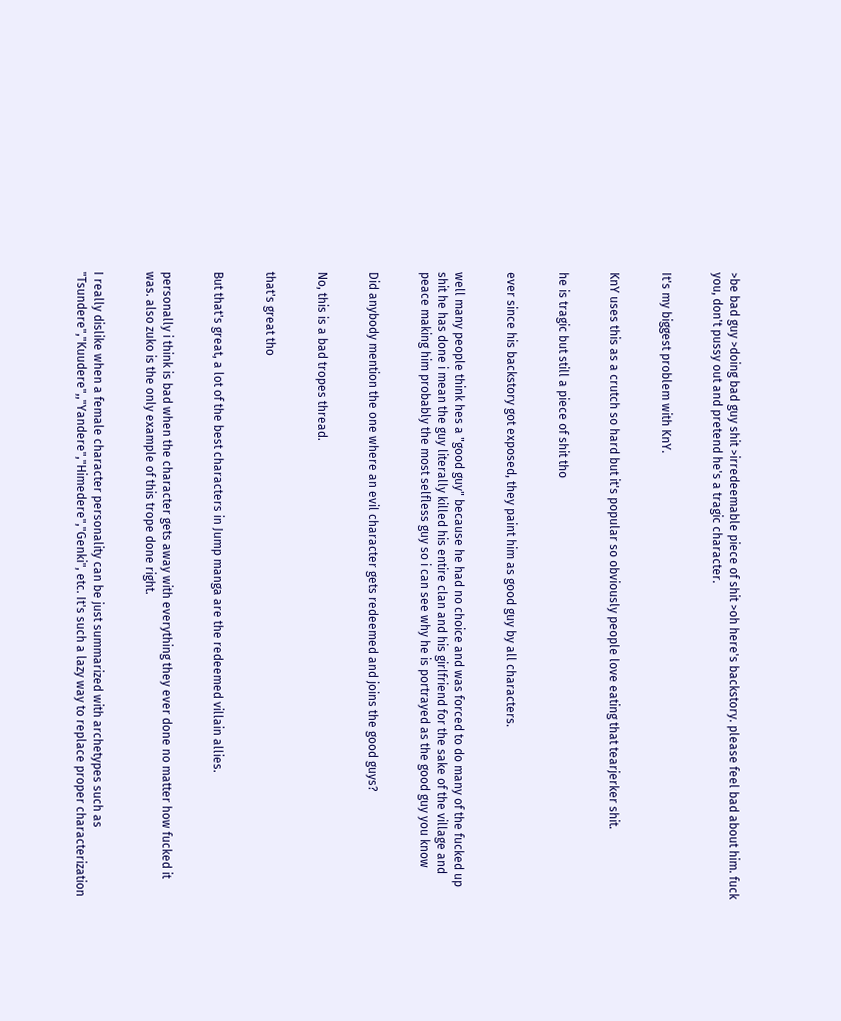>be bad guy >doing bad guy shit >irredeemable piece of shit >oh here's backstory. please feel bad about him. fuck you, don't pussy out and pretend he's a tragic character.


It's my biggest problem with KnY.


KnY uses this as a crutch so hard but it's popular so obviously people love eating that tearjerker shit.


he is tragic but still a piece of shit tho


ever since his backstory got exposed, they paint him as good guy by all characters.


well many people think hes a "good guy" because he had no choice and was forced to do many of the fucked up shit he has done i mean the guy literally killed his entire clan and his girlfriend for the sake of the village and peace making him probably the most selfless guy so i can see why he is portrayed as the good guy you know


Did anybody mention the one where an evil character gets redeemed and joins the good guys?


No, this is a bad tropes thread.


that's great tho


But that's great, a lot of the best characters in Jump manga are the redeemed villain allies.


personally i think is bad when the character gets away with everything they ever done no matter how fucked it was. also zuko is the only example of this trope done right.


I really dislike when a female character personality can be just summarized with archetypes such as "Tsundere","Kuudere",,"Yandere","Himedere","Genki", etc. It's such a lazy way to replace proper characterization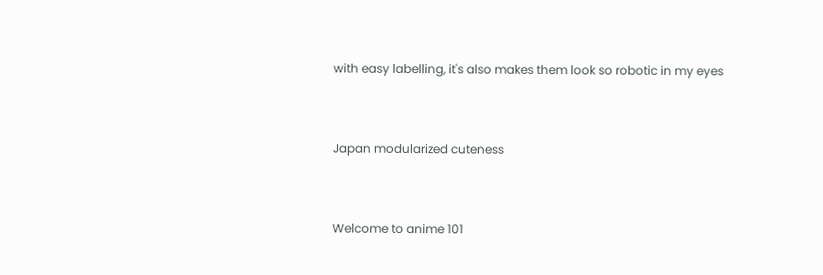with easy labelling, it's also makes them look so robotic in my eyes


Japan modularized cuteness


Welcome to anime 101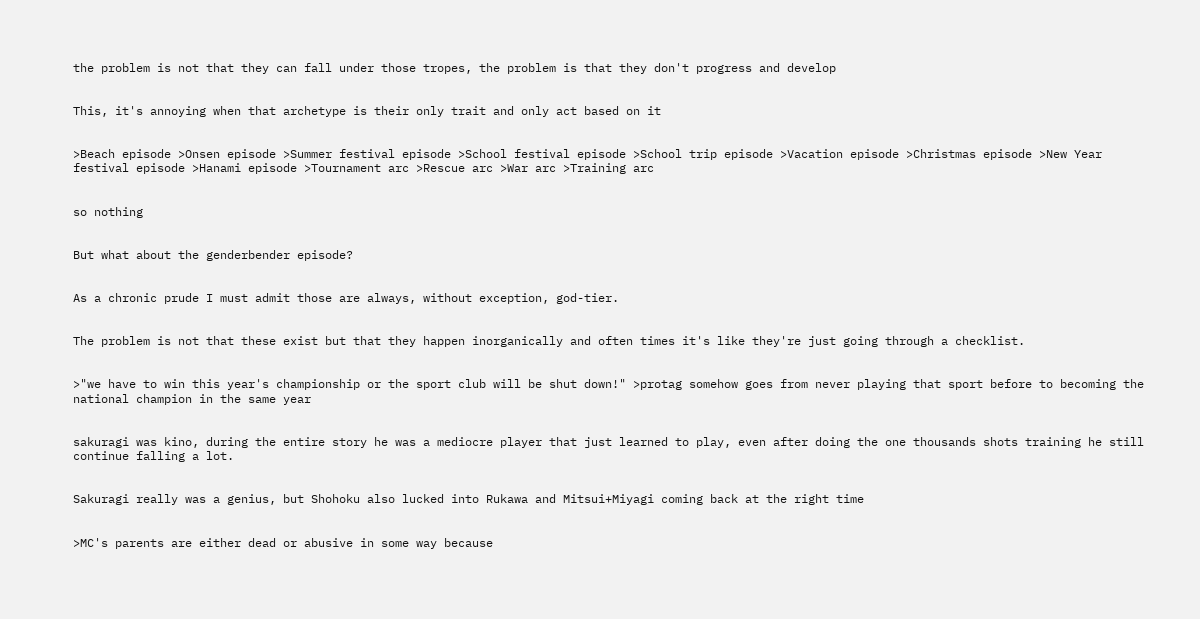the problem is not that they can fall under those tropes, the problem is that they don't progress and develop


This, it's annoying when that archetype is their only trait and only act based on it


>Beach episode >Onsen episode >Summer festival episode >School festival episode >School trip episode >Vacation episode >Christmas episode >New Year festival episode >Hanami episode >Tournament arc >Rescue arc >War arc >Training arc


so nothing


But what about the genderbender episode?


As a chronic prude I must admit those are always, without exception, god-tier.


The problem is not that these exist but that they happen inorganically and often times it's like they're just going through a checklist.


>"we have to win this year's championship or the sport club will be shut down!" >protag somehow goes from never playing that sport before to becoming the national champion in the same year


sakuragi was kino, during the entire story he was a mediocre player that just learned to play, even after doing the one thousands shots training he still continue falling a lot.


Sakuragi really was a genius, but Shohoku also lucked into Rukawa and Mitsui+Miyagi coming back at the right time


>MC's parents are either dead or abusive in some way because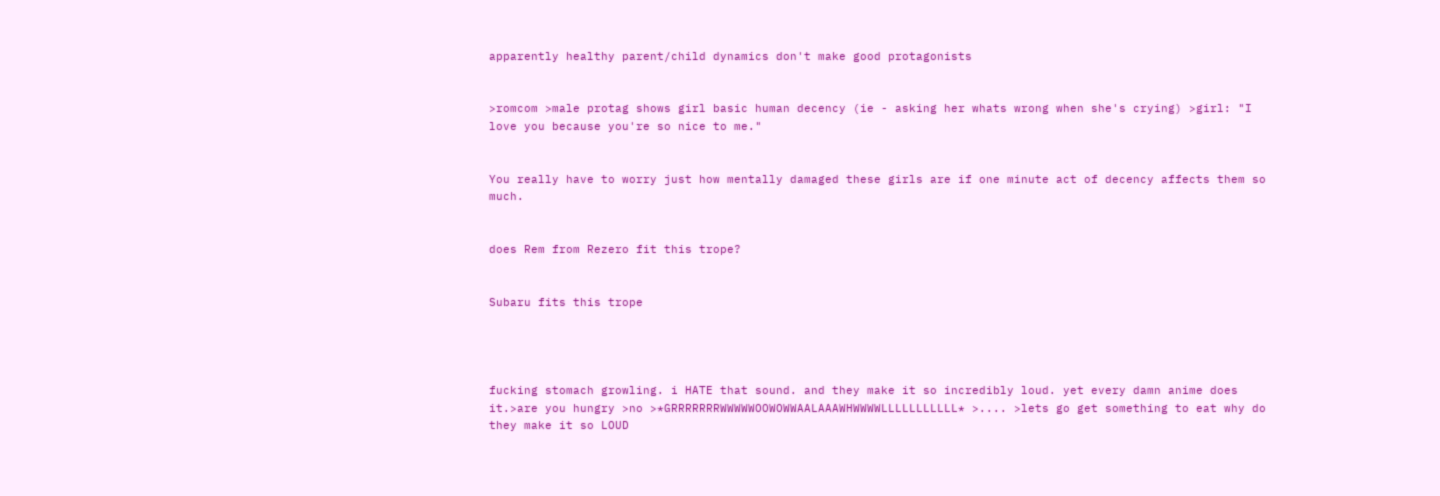apparently healthy parent/child dynamics don't make good protagonists


>romcom >male protag shows girl basic human decency (ie - asking her whats wrong when she's crying) >girl: "I love you because you're so nice to me."


You really have to worry just how mentally damaged these girls are if one minute act of decency affects them so much.


does Rem from Rezero fit this trope?


Subaru fits this trope




fucking stomach growling. i HATE that sound. and they make it so incredibly loud. yet every damn anime does it.>are you hungry >no >*GRRRRRRRWWWWWOOWOWWAALAAAWHWWWWLLLLLLLLLLL* >.... >lets go get something to eat why do they make it so LOUD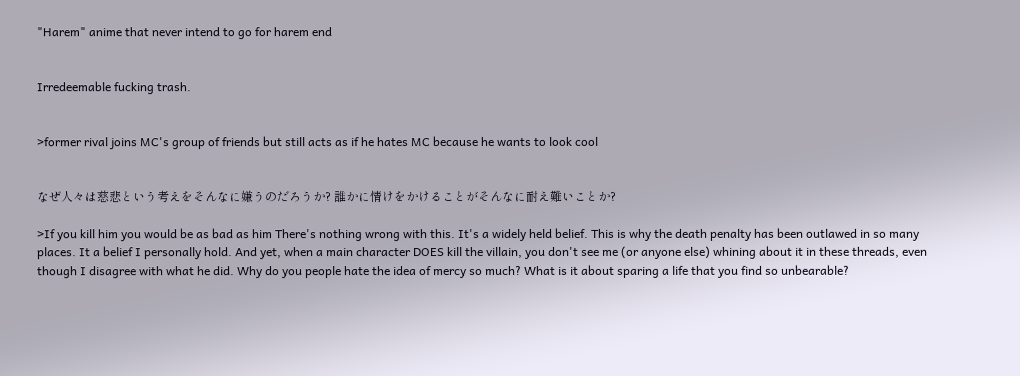"Harem" anime that never intend to go for harem end


Irredeemable fucking trash.


>former rival joins MC's group of friends but still acts as if he hates MC because he wants to look cool


なぜ人々は慈悲という考えをそんなに嫌うのだろうか? 誰かに情けをかけることがそんなに耐え難いことか?

>If you kill him you would be as bad as him There's nothing wrong with this. It's a widely held belief. This is why the death penalty has been outlawed in so many places. It a belief I personally hold. And yet, when a main character DOES kill the villain, you don't see me (or anyone else) whining about it in these threads, even though I disagree with what he did. Why do you people hate the idea of mercy so much? What is it about sparing a life that you find so unbearable?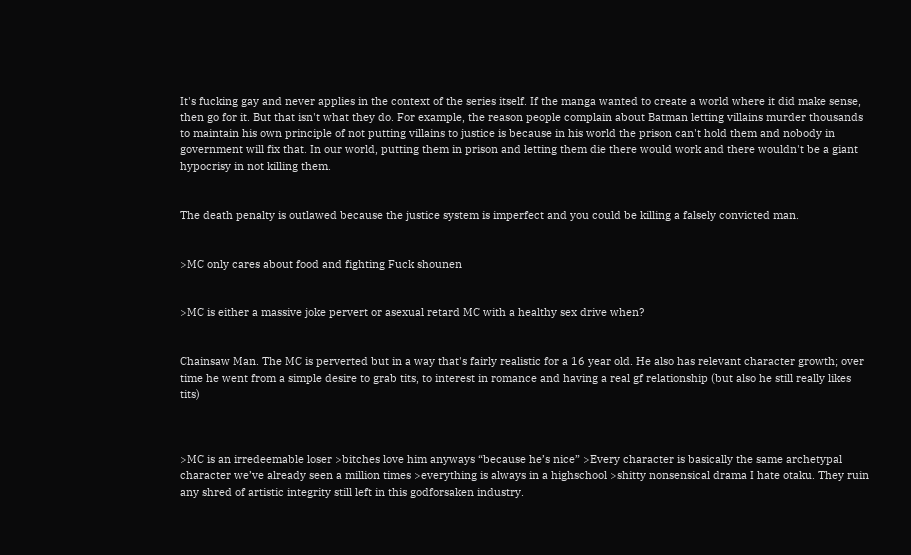It's fucking gay and never applies in the context of the series itself. If the manga wanted to create a world where it did make sense, then go for it. But that isn't what they do. For example, the reason people complain about Batman letting villains murder thousands to maintain his own principle of not putting villains to justice is because in his world the prison can't hold them and nobody in government will fix that. In our world, putting them in prison and letting them die there would work and there wouldn't be a giant hypocrisy in not killing them.


The death penalty is outlawed because the justice system is imperfect and you could be killing a falsely convicted man.


>MC only cares about food and fighting Fuck shounen


>MC is either a massive joke pervert or asexual retard MC with a healthy sex drive when?


Chainsaw Man. The MC is perverted but in a way that's fairly realistic for a 16 year old. He also has relevant character growth; over time he went from a simple desire to grab tits, to interest in romance and having a real gf relationship (but also he still really likes tits)



>MC is an irredeemable loser >bitches love him anyways “because he’s nice” >Every character is basically the same archetypal character we’ve already seen a million times >everything is always in a highschool >shitty nonsensical drama I hate otaku. They ruin any shred of artistic integrity still left in this godforsaken industry.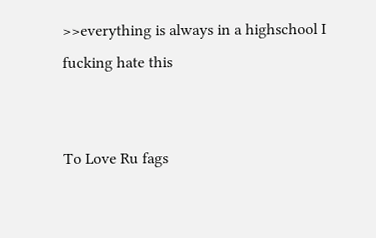>>everything is always in a highschool I fucking hate this


To Love Ru fags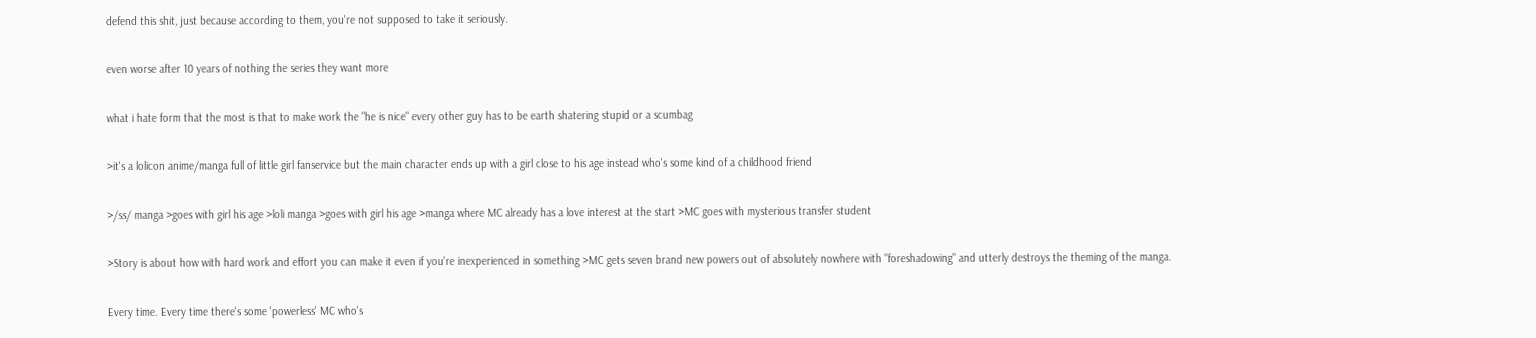defend this shit, just because according to them, you're not supposed to take it seriously.


even worse after 10 years of nothing the series they want more


what i hate form that the most is that to make work the "he is nice" every other guy has to be earth shatering stupid or a scumbag


>it's a lolicon anime/manga full of little girl fanservice but the main character ends up with a girl close to his age instead who's some kind of a childhood friend


>/ss/ manga >goes with girl his age >loli manga >goes with girl his age >manga where MC already has a love interest at the start >MC goes with mysterious transfer student


>Story is about how with hard work and effort you can make it even if you're inexperienced in something >MC gets seven brand new powers out of absolutely nowhere with "foreshadowing" and utterly destroys the theming of the manga.


Every time. Every time there's some 'powerless' MC who's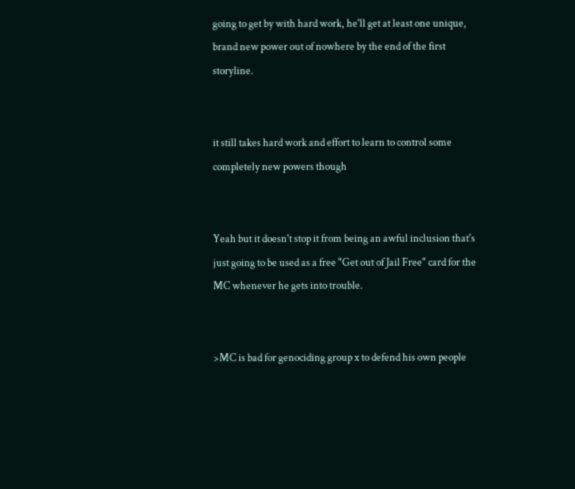going to get by with hard work, he'll get at least one unique, brand new power out of nowhere by the end of the first storyline.


it still takes hard work and effort to learn to control some completely new powers though


Yeah but it doesn't stop it from being an awful inclusion that's just going to be used as a free "Get out of Jail Free" card for the MC whenever he gets into trouble.


>MC is bad for genociding group x to defend his own people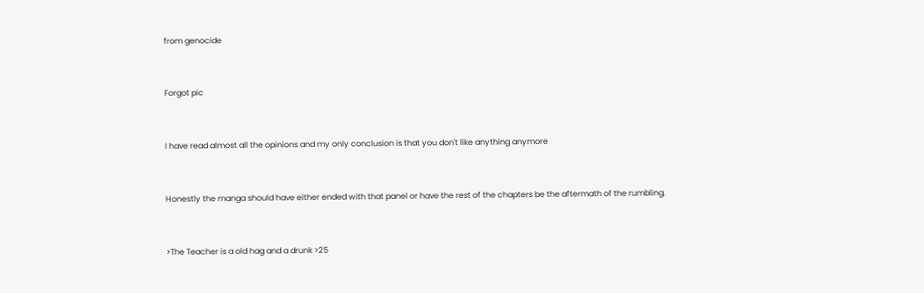from genocide


Forgot pic


I have read almost all the opinions and my only conclusion is that you don't like anything anymore


Honestly the manga should have either ended with that panel or have the rest of the chapters be the aftermath of the rumbling.


>The Teacher is a old hag and a drunk >25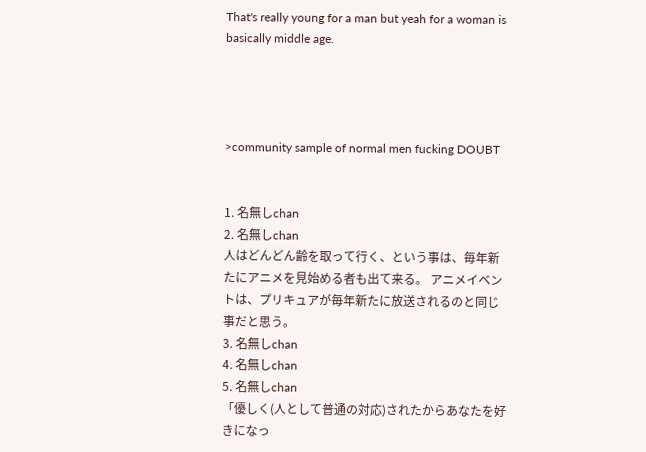That's really young for a man but yeah for a woman is basically middle age.




>community sample of normal men fucking DOUBT


1. 名無しchan
2. 名無しchan
人はどんどん齢を取って行く、という事は、毎年新たにアニメを見始める者も出て来る。 アニメイベントは、プリキュアが毎年新たに放送されるのと同じ事だと思う。
3. 名無しchan
4. 名無しchan
5. 名無しchan
「優しく(人として普通の対応)されたからあなたを好きになっ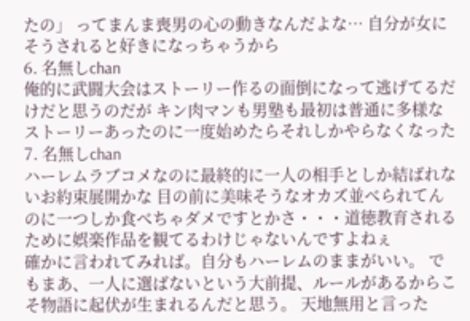たの」 ってまんま喪男の心の動きなんだよな… 自分が女にそうされると好きになっちゃうから
6. 名無しchan
俺的に武闘大会はストーリー作るの面倒になって逃げてるだけだと思うのだが キン肉マンも男塾も最初は普通に多様なストーリーあったのに一度始めたらそれしかやらなくなった
7. 名無しchan
ハーレムラブコメなのに最終的に一人の相手としか結ばれないお約束展開かな 目の前に美味そうなオカズ並べられてんのに一つしか食べちゃダメですとかさ・・・道徳教育されるために娯楽作品を観てるわけじゃないんですよねぇ
確かに言われてみれば。自分もハーレムのままがいい。 でもまあ、一人に選ばないという大前提、ルールがあるからこそ物語に起伏が生まれるんだと思う。 天地無用と言った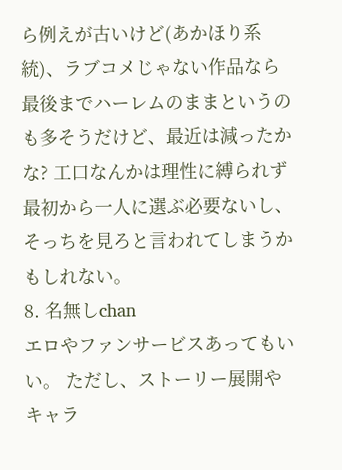ら例えが古いけど(あかほり系統)、ラブコメじゃない作品なら最後までハーレムのままというのも多そうだけど、最近は減ったかな? 工口なんかは理性に縛られず最初から一人に選ぶ必要ないし、そっちを見ろと言われてしまうかもしれない。
8. 名無しchan
エロやファンサービスあってもいい。 ただし、ストーリー展開やキャラ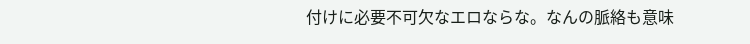付けに必要不可欠なエロならな。なんの脈絡も意味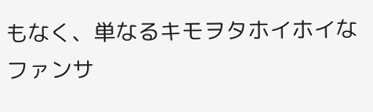もなく、単なるキモヲタホイホイなファンサ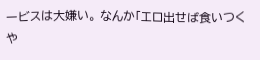ービスは大嫌い。 なんか「エロ出せば食いつくや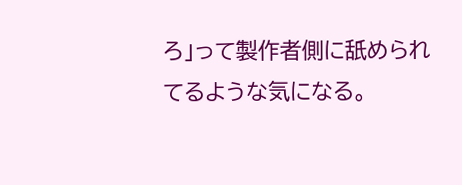ろ」って製作者側に舐められてるような気になる。